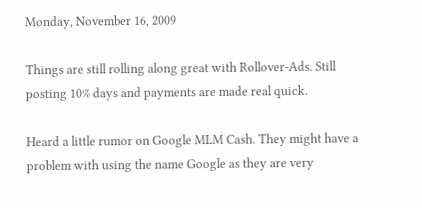Monday, November 16, 2009

Things are still rolling along great with Rollover-Ads. Still posting 10% days and payments are made real quick.

Heard a little rumor on Google MLM Cash. They might have a problem with using the name Google as they are very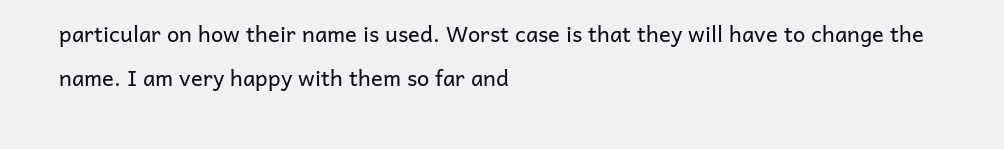particular on how their name is used. Worst case is that they will have to change the name. I am very happy with them so far and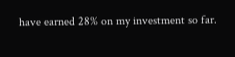have earned 28% on my investment so far.